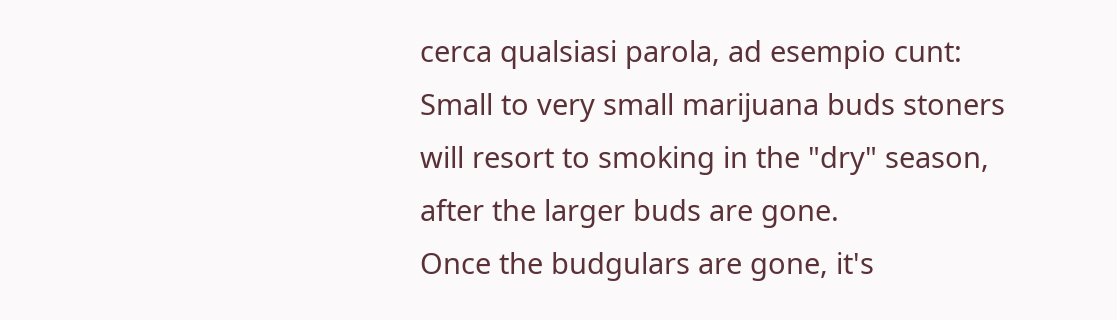cerca qualsiasi parola, ad esempio cunt:
Small to very small marijuana buds stoners will resort to smoking in the "dry" season, after the larger buds are gone.
Once the budgulars are gone, it's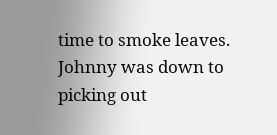time to smoke leaves.
Johnny was down to picking out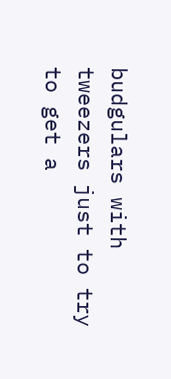budgulars with tweezers just to try to get a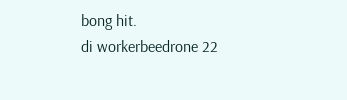bong hit.
di workerbeedrone 22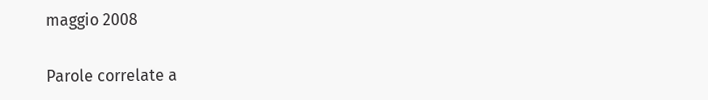maggio 2008

Parole correlate a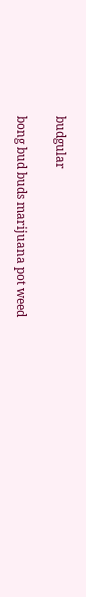budgular

bong bud buds marijuana pot weed